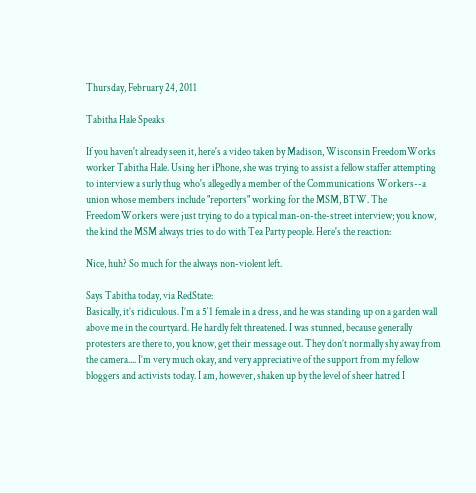Thursday, February 24, 2011

Tabitha Hale Speaks

If you haven't already seen it, here's a video taken by Madison, Wisconsin FreedomWorks worker Tabitha Hale. Using her iPhone, she was trying to assist a fellow staffer attempting to interview a surly thug who's allegedly a member of the Communications Workers--a union whose members include "reporters" working for the MSM, BTW. The FreedomWorkers were just trying to do a typical man-on-the-street interview; you know, the kind the MSM always tries to do with Tea Party people. Here's the reaction:

Nice, huh? So much for the always non-violent left.

Says Tabitha today, via RedState:
Basically, it’s ridiculous. I’m a 5′1 female in a dress, and he was standing up on a garden wall above me in the courtyard. He hardly felt threatened. I was stunned, because generally protesters are there to, you know, get their message out. They don’t normally shy away from the camera.... I’m very much okay, and very appreciative of the support from my fellow bloggers and activists today. I am, however, shaken up by the level of sheer hatred I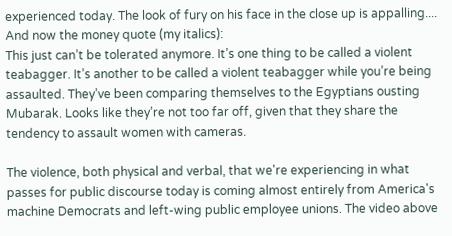experienced today. The look of fury on his face in the close up is appalling....
And now the money quote (my italics):
This just can’t be tolerated anymore. It’s one thing to be called a violent teabagger. It’s another to be called a violent teabagger while you’re being assaulted. They’ve been comparing themselves to the Egyptians ousting Mubarak. Looks like they’re not too far off, given that they share the tendency to assault women with cameras.

The violence, both physical and verbal, that we're experiencing in what passes for public discourse today is coming almost entirely from America's machine Democrats and left-wing public employee unions. The video above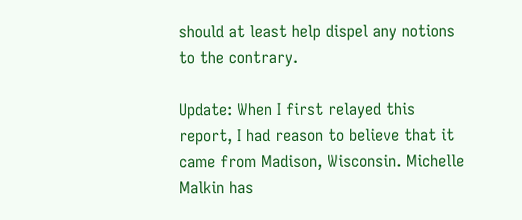should at least help dispel any notions to the contrary.

Update: When I first relayed this report, I had reason to believe that it came from Madison, Wisconsin. Michelle Malkin has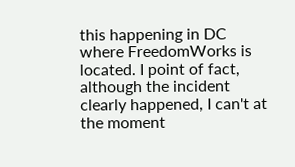this happening in DC where FreedomWorks is located. I point of fact, although the incident clearly happened, I can't at the moment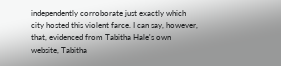independently corroborate just exactly which city hosted this violent farce. I can say, however, that, evidenced from Tabitha Hale's own website, Tabitha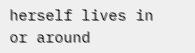herself lives in or around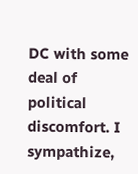DC with some deal of political discomfort. I sympathize,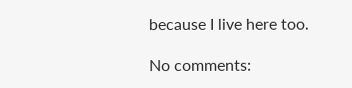because I live here too.

No comments: